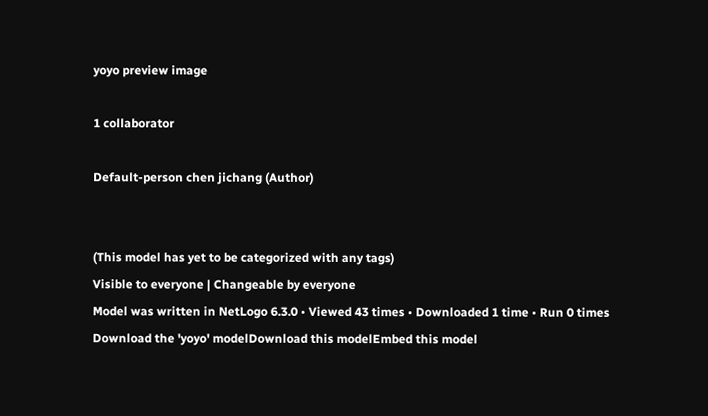yoyo preview image

1 collaborator

Default-person chen jichang (Author)


(This model has yet to be categorized with any tags)
Visible to everyone | Changeable by everyone
Model was written in NetLogo 6.3.0 • Viewed 43 times • Downloaded 1 time • Run 0 times
Download the 'yoyo' modelDownload this modelEmbed this model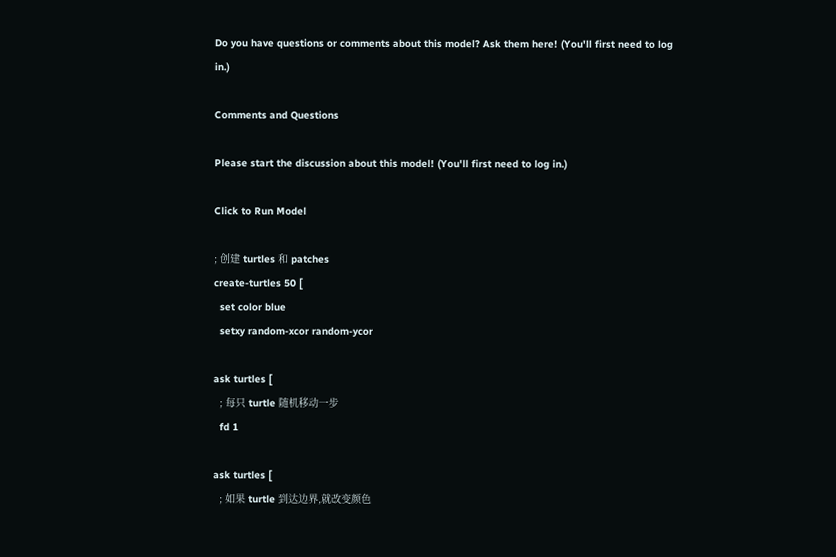Do you have questions or comments about this model? Ask them here! (You'll first need to log in.)

Comments and Questions

Please start the discussion about this model! (You'll first need to log in.)

Click to Run Model

; 创建 turtles 和 patches
create-turtles 50 [
  set color blue
  setxy random-xcor random-ycor

ask turtles [
  ; 每只 turtle 随机移动一步
  fd 1

ask turtles [
  ; 如果 turtle 到达边界,就改变颜色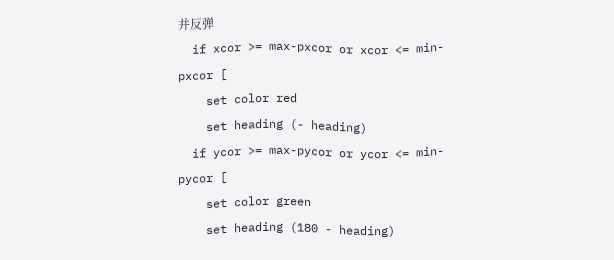并反弹
  if xcor >= max-pxcor or xcor <= min-pxcor [
    set color red
    set heading (- heading)
  if ycor >= max-pycor or ycor <= min-pycor [
    set color green
    set heading (180 - heading)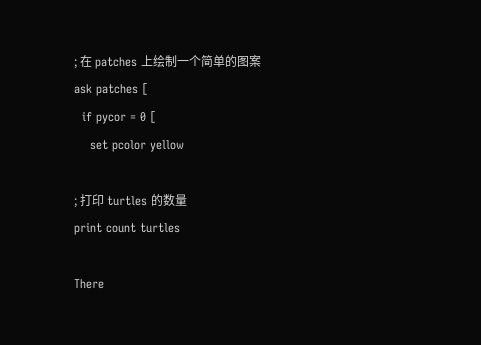; 在 patches 上绘制一个简单的图案
ask patches [
  if pycor = 0 [
    set pcolor yellow

; 打印 turtles 的数量
print count turtles

There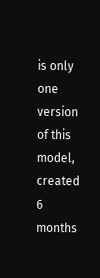is only one version of this model, created 6 months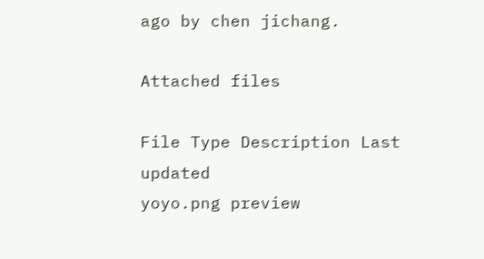ago by chen jichang.

Attached files

File Type Description Last updated
yoyo.png preview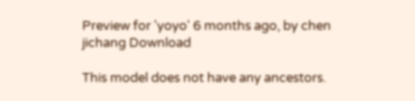Preview for 'yoyo' 6 months ago, by chen jichang Download

This model does not have any ancestors.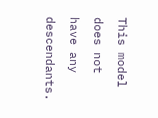This model does not have any descendants.